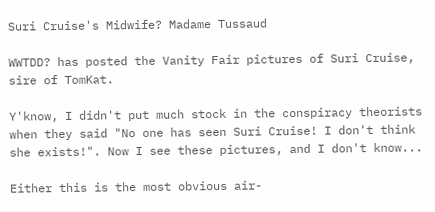Suri Cruise's Midwife? Madame Tussaud

WWTDD? has posted the Vanity Fair pictures of Suri Cruise, sire of TomKat.

Y'know, I didn't put much stock in the conspiracy theorists when they said "No one has seen Suri Cruise! I don't think she exists!". Now I see these pictures, and I don't know...

Either this is the most obvious air-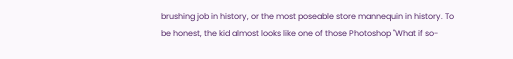brushing job in history, or the most poseable store mannequin in history. To be honest, the kid almost looks like one of those Photoshop "What if so-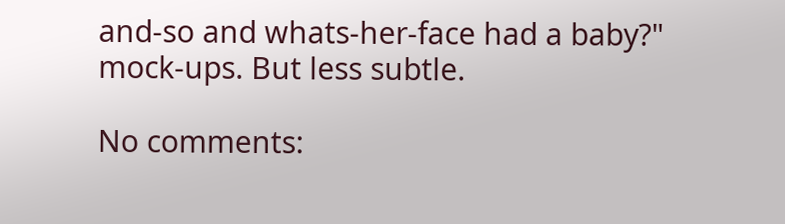and-so and whats-her-face had a baby?" mock-ups. But less subtle.

No comments: